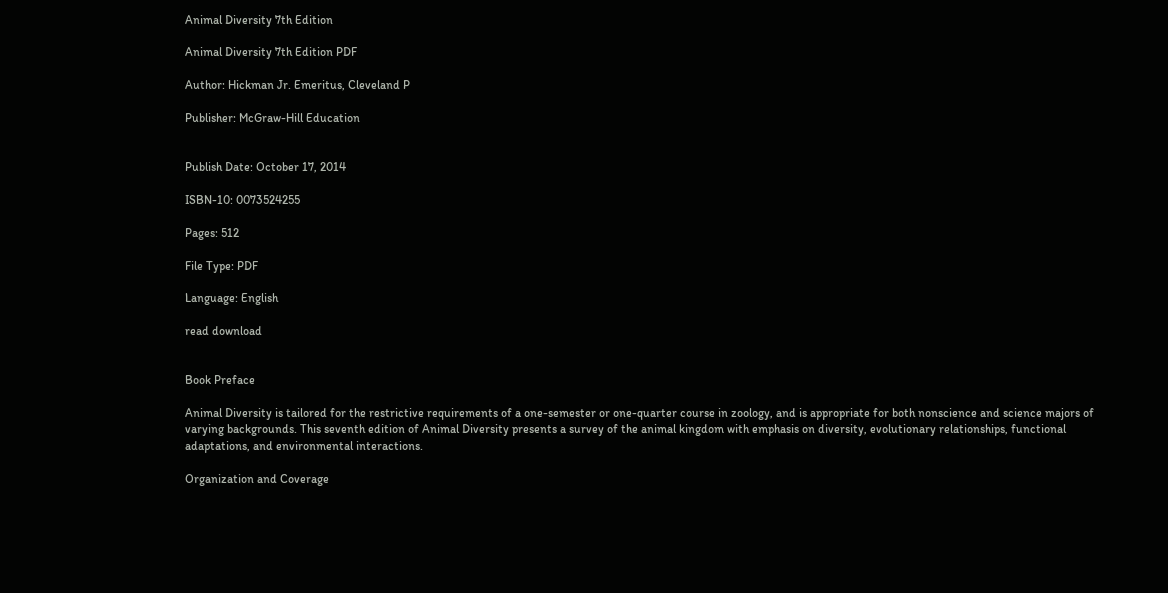Animal Diversity 7th Edition

Animal Diversity 7th Edition PDF

Author: Hickman Jr. Emeritus, Cleveland P

Publisher: McGraw-Hill Education


Publish Date: October 17, 2014

ISBN-10: 0073524255

Pages: 512

File Type: PDF

Language: English

read download


Book Preface

Animal Diversity is tailored for the restrictive requirements of a one-semester or one-quarter course in zoology, and is appropriate for both nonscience and science majors of varying backgrounds. This seventh edition of Animal Diversity presents a survey of the animal kingdom with emphasis on diversity, evolutionary relationships, functional adaptations, and environmental interactions.

Organization and Coverage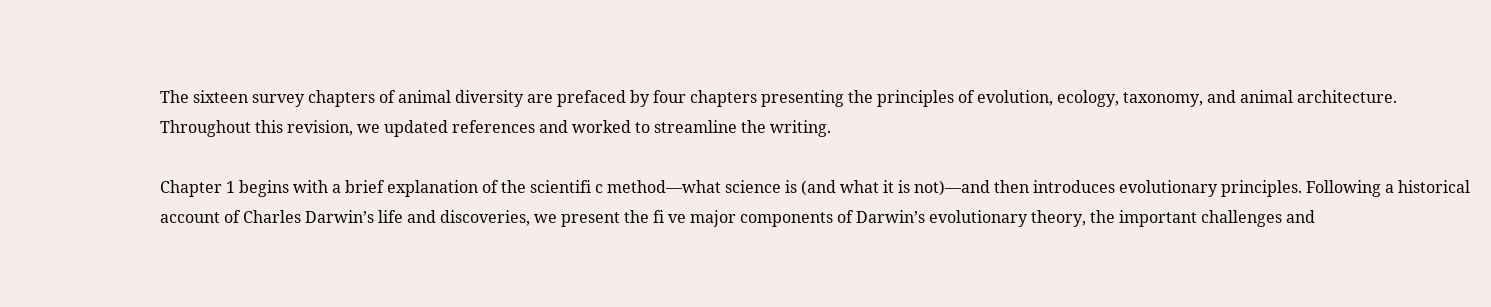The sixteen survey chapters of animal diversity are prefaced by four chapters presenting the principles of evolution, ecology, taxonomy, and animal architecture. Throughout this revision, we updated references and worked to streamline the writing.

Chapter 1 begins with a brief explanation of the scientifi c method—what science is (and what it is not)—and then introduces evolutionary principles. Following a historical account of Charles Darwin’s life and discoveries, we present the fi ve major components of Darwin’s evolutionary theory, the important challenges and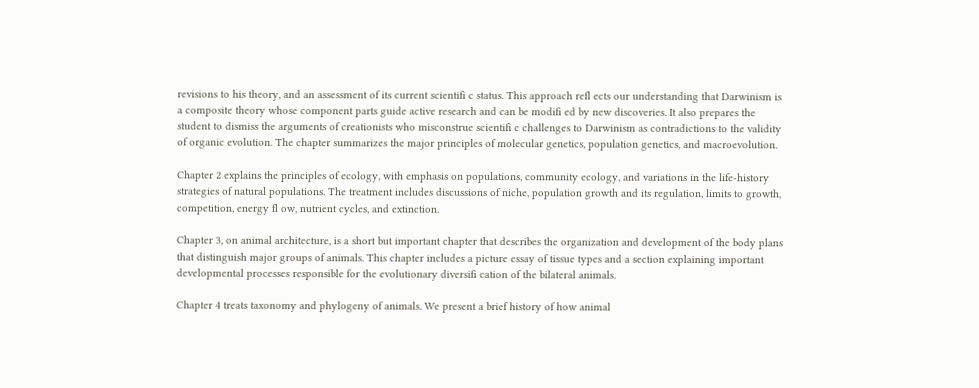revisions to his theory, and an assessment of its current scientifi c status. This approach refl ects our understanding that Darwinism is a composite theory whose component parts guide active research and can be modifi ed by new discoveries. It also prepares the student to dismiss the arguments of creationists who misconstrue scientifi c challenges to Darwinism as contradictions to the validity of organic evolution. The chapter summarizes the major principles of molecular genetics, population genetics, and macroevolution.

Chapter 2 explains the principles of ecology, with emphasis on populations, community ecology, and variations in the life-history strategies of natural populations. The treatment includes discussions of niche, population growth and its regulation, limits to growth, competition, energy fl ow, nutrient cycles, and extinction.

Chapter 3, on animal architecture, is a short but important chapter that describes the organization and development of the body plans that distinguish major groups of animals. This chapter includes a picture essay of tissue types and a section explaining important developmental processes responsible for the evolutionary diversifi cation of the bilateral animals.

Chapter 4 treats taxonomy and phylogeny of animals. We present a brief history of how animal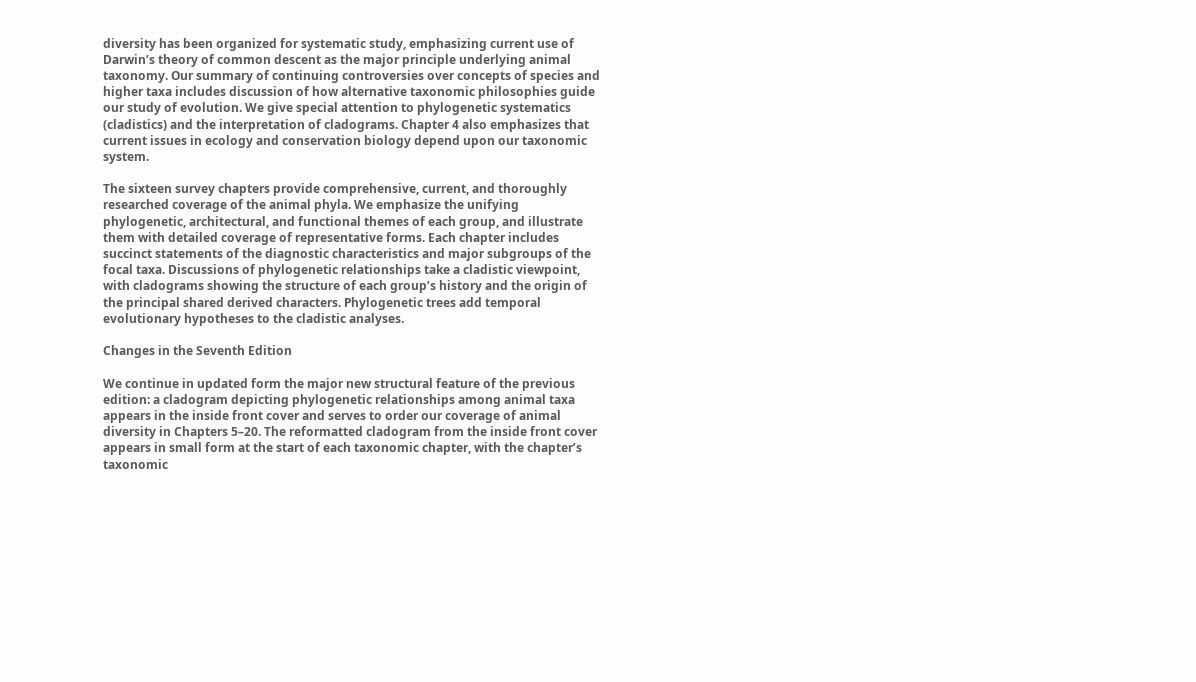diversity has been organized for systematic study, emphasizing current use of Darwin’s theory of common descent as the major principle underlying animal taxonomy. Our summary of continuing controversies over concepts of species and higher taxa includes discussion of how alternative taxonomic philosophies guide our study of evolution. We give special attention to phylogenetic systematics (cladistics) and the interpretation of cladograms. Chapter 4 also emphasizes that current issues in ecology and conservation biology depend upon our taxonomic system.

The sixteen survey chapters provide comprehensive, current, and thoroughly researched coverage of the animal phyla. We emphasize the unifying phylogenetic, architectural, and functional themes of each group, and illustrate them with detailed coverage of representative forms. Each chapter includes succinct statements of the diagnostic characteristics and major subgroups of the focal taxa. Discussions of phylogenetic relationships take a cladistic viewpoint, with cladograms showing the structure of each group’s history and the origin of the principal shared derived characters. Phylogenetic trees add temporal evolutionary hypotheses to the cladistic analyses.

Changes in the Seventh Edition

We continue in updated form the major new structural feature of the previous edition: a cladogram depicting phylogenetic relationships among animal taxa appears in the inside front cover and serves to order our coverage of animal diversity in Chapters 5–20. The reformatted cladogram from the inside front cover appears in small form at the start of each taxonomic chapter, with the chapter’s taxonomic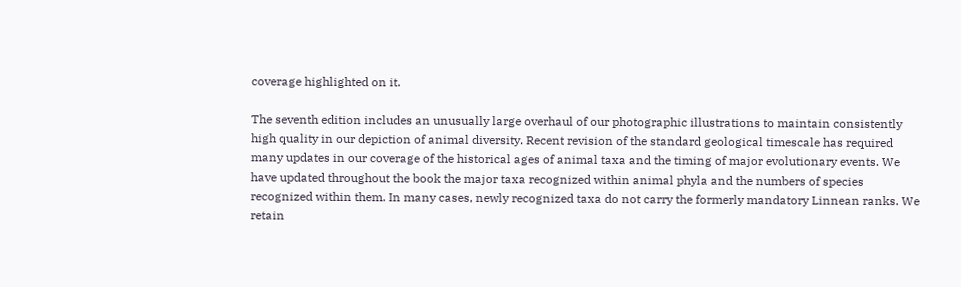coverage highlighted on it.

The seventh edition includes an unusually large overhaul of our photographic illustrations to maintain consistently high quality in our depiction of animal diversity. Recent revision of the standard geological timescale has required many updates in our coverage of the historical ages of animal taxa and the timing of major evolutionary events. We have updated throughout the book the major taxa recognized within animal phyla and the numbers of species recognized within them. In many cases, newly recognized taxa do not carry the formerly mandatory Linnean ranks. We retain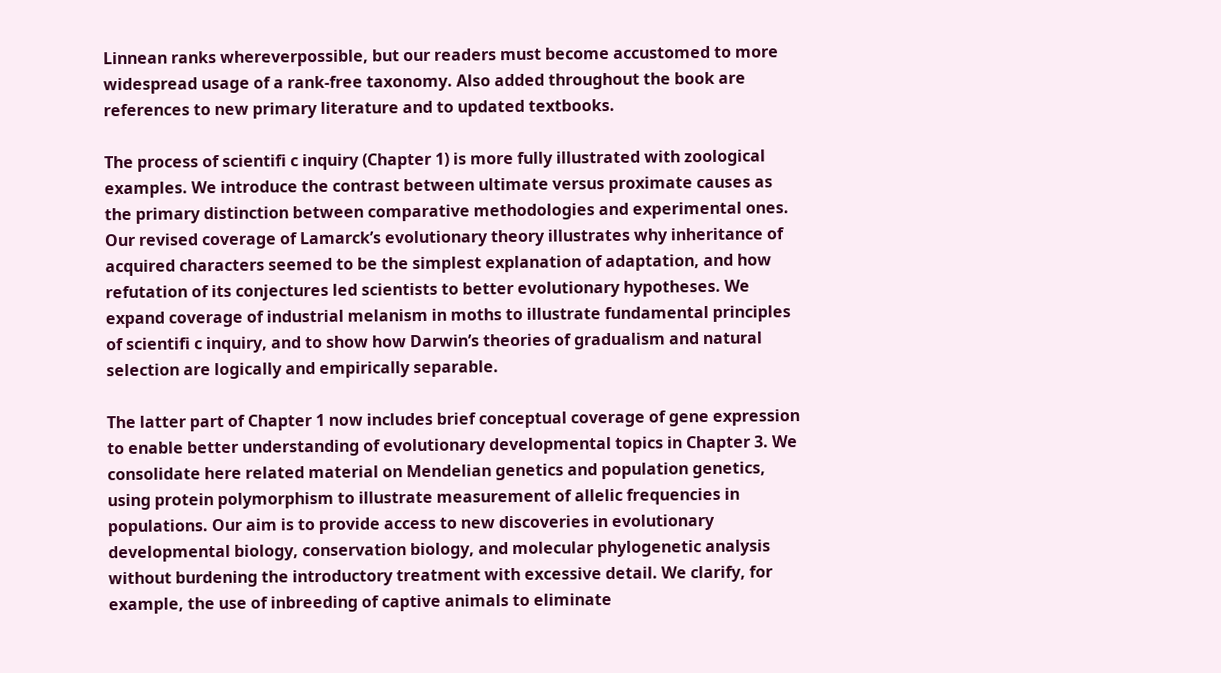Linnean ranks whereverpossible, but our readers must become accustomed to more widespread usage of a rank-free taxonomy. Also added throughout the book are references to new primary literature and to updated textbooks.

The process of scientifi c inquiry (Chapter 1) is more fully illustrated with zoological examples. We introduce the contrast between ultimate versus proximate causes as the primary distinction between comparative methodologies and experimental ones. Our revised coverage of Lamarck’s evolutionary theory illustrates why inheritance of acquired characters seemed to be the simplest explanation of adaptation, and how refutation of its conjectures led scientists to better evolutionary hypotheses. We expand coverage of industrial melanism in moths to illustrate fundamental principles of scientifi c inquiry, and to show how Darwin’s theories of gradualism and natural selection are logically and empirically separable.

The latter part of Chapter 1 now includes brief conceptual coverage of gene expression to enable better understanding of evolutionary developmental topics in Chapter 3. We consolidate here related material on Mendelian genetics and population genetics, using protein polymorphism to illustrate measurement of allelic frequencies in populations. Our aim is to provide access to new discoveries in evolutionary developmental biology, conservation biology, and molecular phylogenetic analysis without burdening the introductory treatment with excessive detail. We clarify, for example, the use of inbreeding of captive animals to eliminate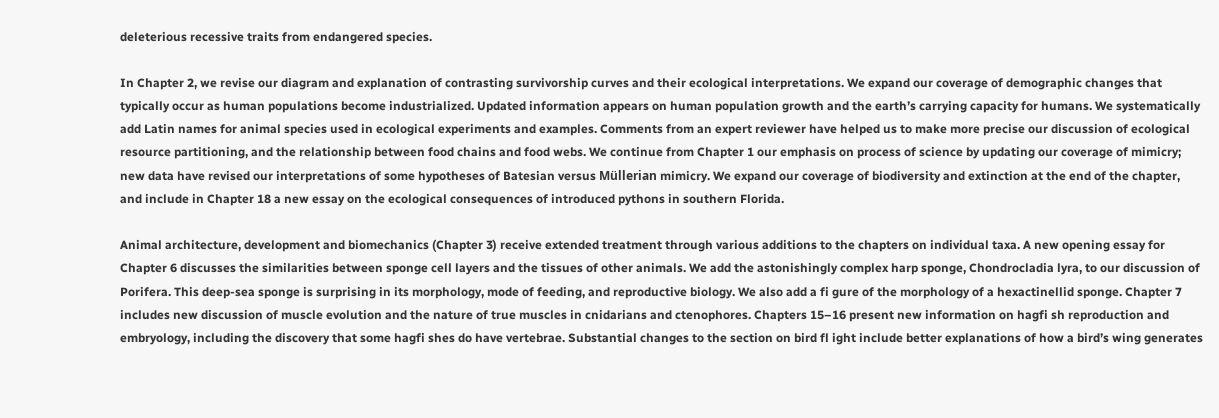deleterious recessive traits from endangered species.

In Chapter 2, we revise our diagram and explanation of contrasting survivorship curves and their ecological interpretations. We expand our coverage of demographic changes that typically occur as human populations become industrialized. Updated information appears on human population growth and the earth’s carrying capacity for humans. We systematically add Latin names for animal species used in ecological experiments and examples. Comments from an expert reviewer have helped us to make more precise our discussion of ecological resource partitioning, and the relationship between food chains and food webs. We continue from Chapter 1 our emphasis on process of science by updating our coverage of mimicry; new data have revised our interpretations of some hypotheses of Batesian versus Müllerian mimicry. We expand our coverage of biodiversity and extinction at the end of the chapter, and include in Chapter 18 a new essay on the ecological consequences of introduced pythons in southern Florida.

Animal architecture, development and biomechanics (Chapter 3) receive extended treatment through various additions to the chapters on individual taxa. A new opening essay for Chapter 6 discusses the similarities between sponge cell layers and the tissues of other animals. We add the astonishingly complex harp sponge, Chondrocladia lyra, to our discussion of Porifera. This deep-sea sponge is surprising in its morphology, mode of feeding, and reproductive biology. We also add a fi gure of the morphology of a hexactinellid sponge. Chapter 7 includes new discussion of muscle evolution and the nature of true muscles in cnidarians and ctenophores. Chapters 15–16 present new information on hagfi sh reproduction and embryology, including the discovery that some hagfi shes do have vertebrae. Substantial changes to the section on bird fl ight include better explanations of how a bird’s wing generates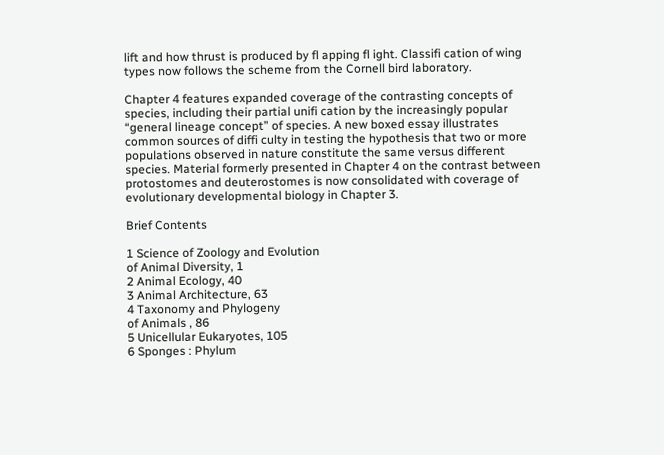lift and how thrust is produced by fl apping fl ight. Classifi cation of wing types now follows the scheme from the Cornell bird laboratory.

Chapter 4 features expanded coverage of the contrasting concepts of species, including their partial unifi cation by the increasingly popular “general lineage concept” of species. A new boxed essay illustrates common sources of diffi culty in testing the hypothesis that two or more populations observed in nature constitute the same versus different species. Material formerly presented in Chapter 4 on the contrast between protostomes and deuterostomes is now consolidated with coverage of evolutionary developmental biology in Chapter 3.

Brief Contents

1 Science of Zoology and Evolution
of Animal Diversity, 1
2 Animal Ecology, 40
3 Animal Architecture, 63
4 Taxonomy and Phylogeny
of Animals , 86
5 Unicellular Eukaryotes, 105
6 Sponges : Phylum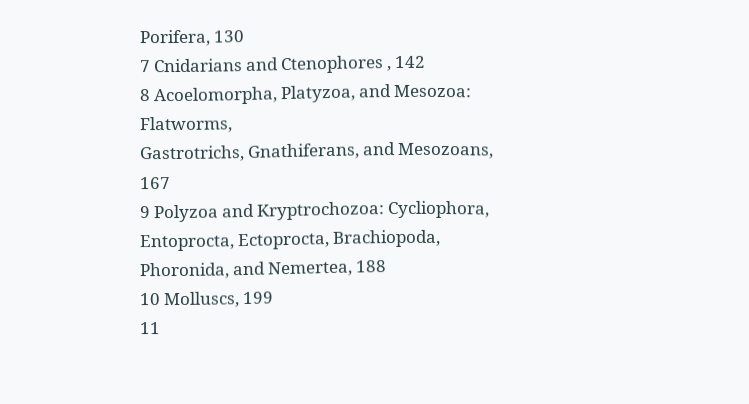Porifera, 130
7 Cnidarians and Ctenophores , 142
8 Acoelomorpha, Platyzoa, and Mesozoa: Flatworms,
Gastrotrichs, Gnathiferans, and Mesozoans, 167
9 Polyzoa and Kryptrochozoa: Cycliophora,
Entoprocta, Ectoprocta, Brachiopoda,
Phoronida, and Nemertea, 188
10 Molluscs, 199
11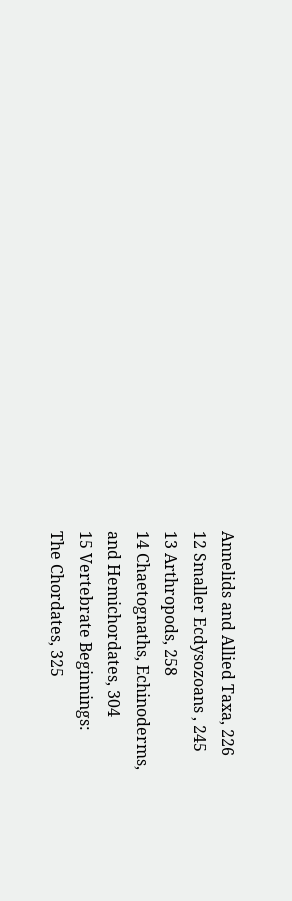Annelids and Allied Taxa, 226
12 Smaller Ecdysozoans , 245
13 Arthropods, 258
14 Chaetognaths, Echinoderms,
and Hemichordates, 304
15 Vertebrate Beginnings:
The Chordates, 325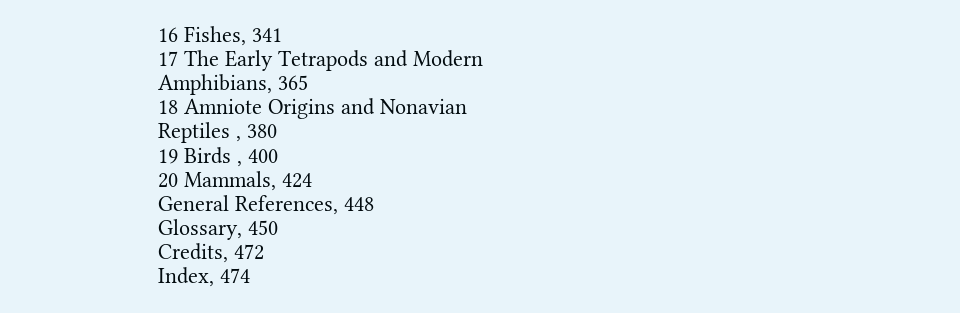16 Fishes, 341
17 The Early Tetrapods and Modern
Amphibians, 365
18 Amniote Origins and Nonavian
Reptiles , 380
19 Birds , 400
20 Mammals, 424
General References, 448
Glossary, 450
Credits, 472
Index, 474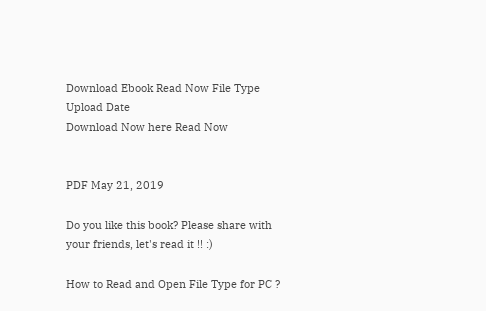Download Ebook Read Now File Type Upload Date
Download Now here Read Now


PDF May 21, 2019

Do you like this book? Please share with your friends, let's read it !! :)

How to Read and Open File Type for PC ?